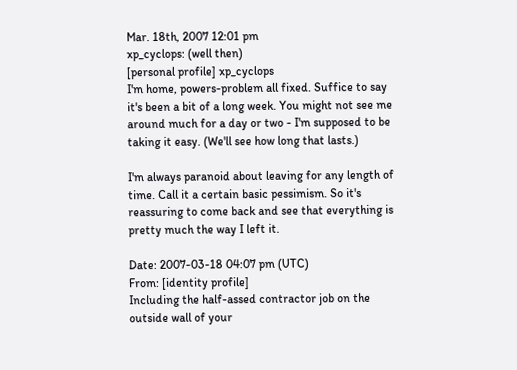Mar. 18th, 2007 12:01 pm
xp_cyclops: (well then)
[personal profile] xp_cyclops
I'm home, powers-problem all fixed. Suffice to say it's been a bit of a long week. You might not see me around much for a day or two - I'm supposed to be taking it easy. (We'll see how long that lasts.)

I'm always paranoid about leaving for any length of time. Call it a certain basic pessimism. So it's reassuring to come back and see that everything is pretty much the way I left it.

Date: 2007-03-18 04:07 pm (UTC)
From: [identity profile]
Including the half-assed contractor job on the outside wall of your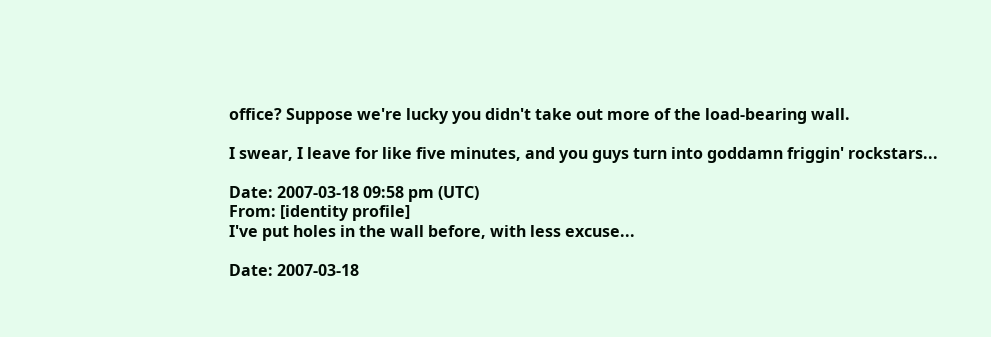office? Suppose we're lucky you didn't take out more of the load-bearing wall.

I swear, I leave for like five minutes, and you guys turn into goddamn friggin' rockstars...

Date: 2007-03-18 09:58 pm (UTC)
From: [identity profile]
I've put holes in the wall before, with less excuse...

Date: 2007-03-18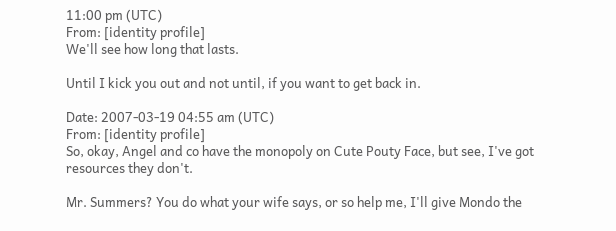11:00 pm (UTC)
From: [identity profile]
We'll see how long that lasts.

Until I kick you out and not until, if you want to get back in.

Date: 2007-03-19 04:55 am (UTC)
From: [identity profile]
So, okay, Angel and co have the monopoly on Cute Pouty Face, but see, I've got resources they don't.

Mr. Summers? You do what your wife says, or so help me, I'll give Mondo the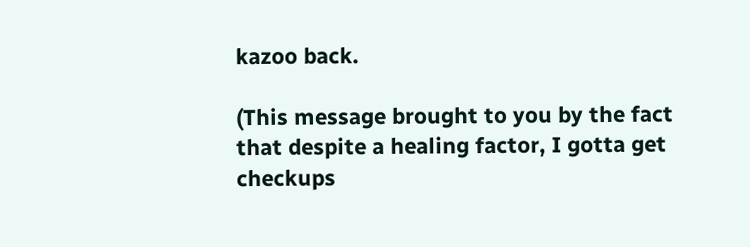kazoo back.

(This message brought to you by the fact that despite a healing factor, I gotta get checkups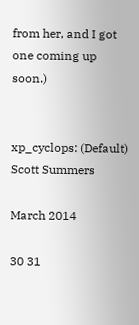from her, and I got one coming up soon.)


xp_cyclops: (Default)
Scott Summers

March 2014

30 31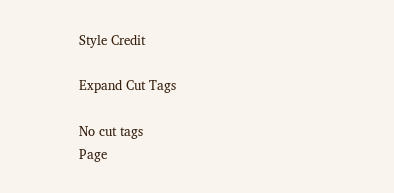Style Credit

Expand Cut Tags

No cut tags
Page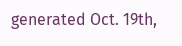generated Oct. 19th,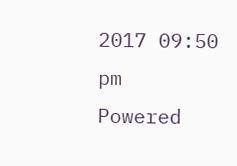2017 09:50 pm
Powered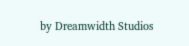by Dreamwidth Studios